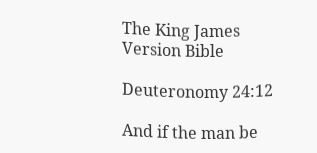The King James Version Bible

Deuteronomy 24:12

And if the man be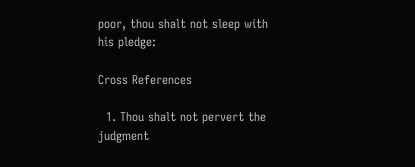poor, thou shalt not sleep with his pledge:

Cross References

  1. Thou shalt not pervert the judgment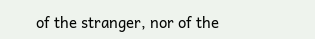of the stranger, nor of the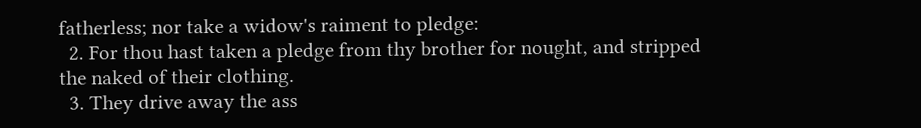fatherless; nor take a widow's raiment to pledge:
  2. For thou hast taken a pledge from thy brother for nought, and stripped the naked of their clothing.
  3. They drive away the ass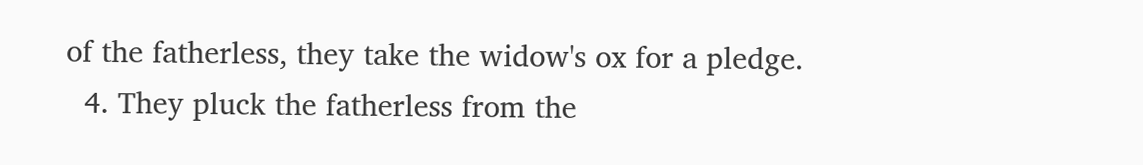of the fatherless, they take the widow's ox for a pledge.
  4. They pluck the fatherless from the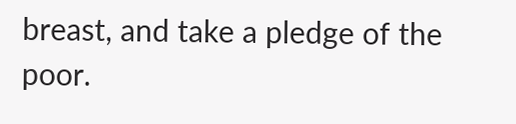breast, and take a pledge of the poor.